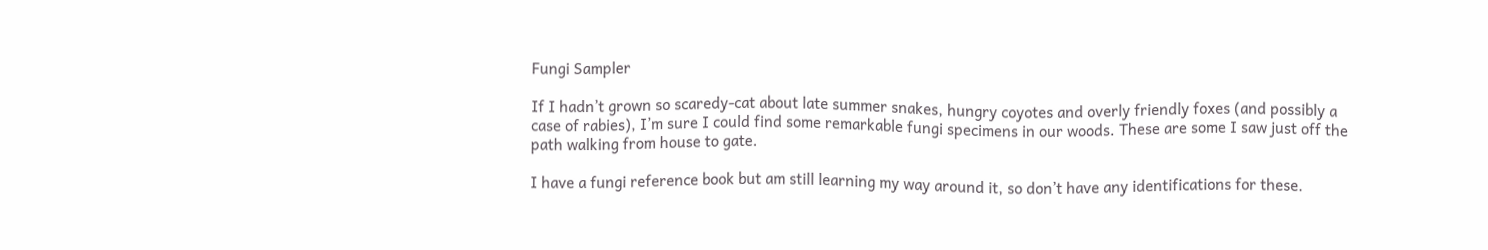Fungi Sampler

If I hadn’t grown so scaredy-cat about late summer snakes, hungry coyotes and overly friendly foxes (and possibly a case of rabies), I’m sure I could find some remarkable fungi specimens in our woods. These are some I saw just off the path walking from house to gate.

I have a fungi reference book but am still learning my way around it, so don’t have any identifications for these.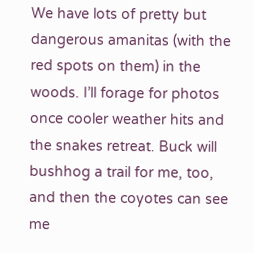We have lots of pretty but dangerous amanitas (with the red spots on them) in the woods. I’ll forage for photos once cooler weather hits and the snakes retreat. Buck will bushhog a trail for me, too, and then the coyotes can see me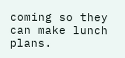coming so they can make lunch plans.